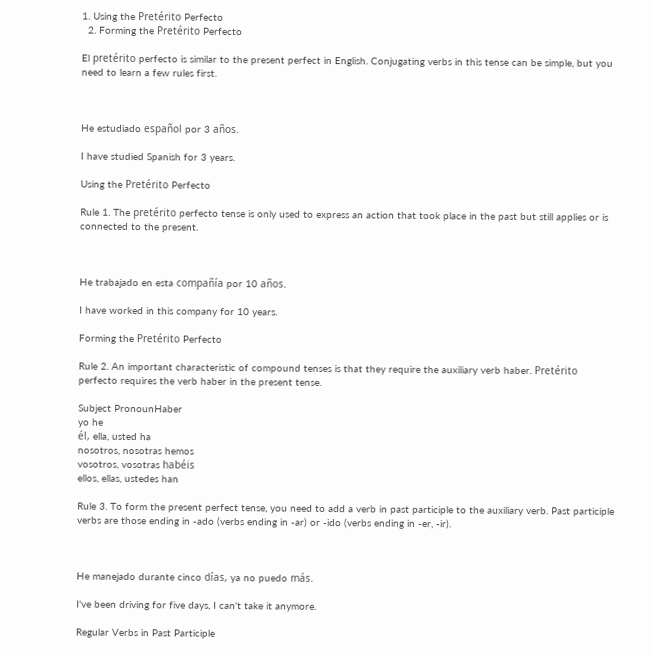1. Using the Pretérito Perfecto
  2. Forming the Pretérito Perfecto

El pretérito perfecto is similar to the present perfect in English. Conjugating verbs in this tense can be simple, but you need to learn a few rules first.



He estudiado español por 3 años.

I have studied Spanish for 3 years.

Using the Pretérito Perfecto

Rule 1. The pretérito perfecto tense is only used to express an action that took place in the past but still applies or is connected to the present.



He trabajado en esta compañía por 10 años.

I have worked in this company for 10 years.

Forming the Pretérito Perfecto

Rule 2. An important characteristic of compound tenses is that they require the auxiliary verb haber. Pretérito perfecto requires the verb haber in the present tense.

Subject PronounHaber
yo he
él, ella, usted ha
nosotros, nosotras hemos
vosotros, vosotras habéis
ellos, ellas, ustedes han

Rule 3. To form the present perfect tense, you need to add a verb in past participle to the auxiliary verb. Past participle verbs are those ending in -ado (verbs ending in -ar) or -ido (verbs ending in -er, -ir).



He manejado durante cinco días, ya no puedo más.

I've been driving for five days, I can't take it anymore.

Regular Verbs in Past Participle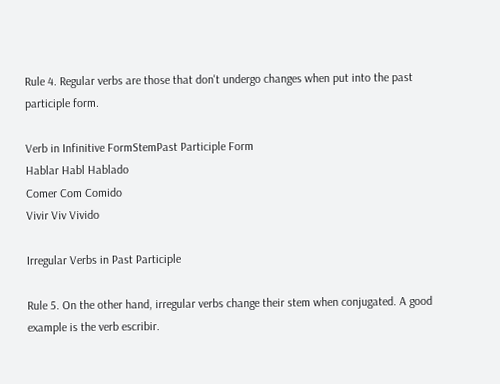Rule 4. Regular verbs are those that don't undergo changes when put into the past participle form.

Verb in Infinitive FormStemPast Participle Form
Hablar Habl Hablado
Comer Com Comido
Vivir Viv Vivido

Irregular Verbs in Past Participle

Rule 5. On the other hand, irregular verbs change their stem when conjugated. A good example is the verb escribir.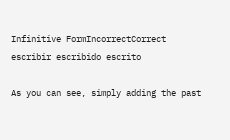Infinitive FormIncorrectCorrect
escribir escribido escrito

As you can see, simply adding the past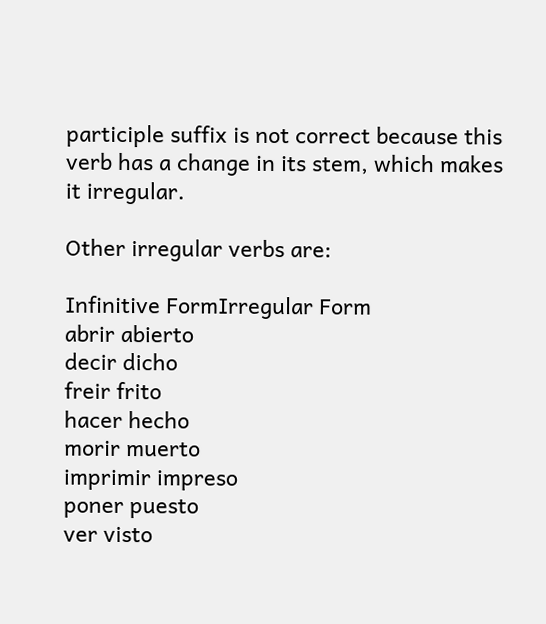participle suffix is not correct because this verb has a change in its stem, which makes it irregular.

Other irregular verbs are:

Infinitive FormIrregular Form
abrir abierto
decir dicho
freir frito
hacer hecho
morir muerto
imprimir impreso
poner puesto
ver visto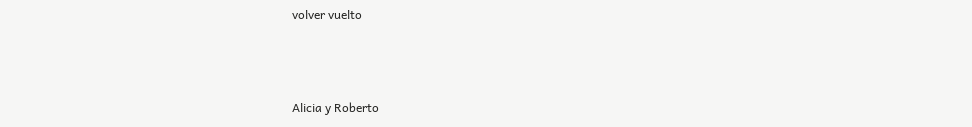volver vuelto



Alicia y Roberto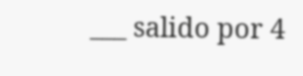___ salido por 4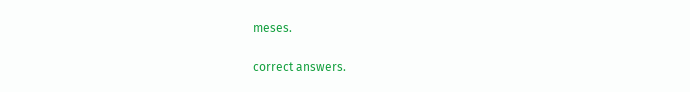meses.


correct answers.